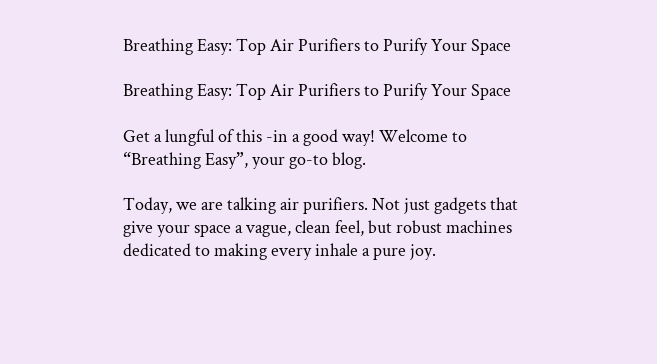Breathing Easy: Top Air Purifiers to Purify Your Space

Breathing Easy: Top Air Purifiers to Purify Your Space

Get a lungful of this -in a good way! Welcome to “Breathing Easy”, your go-to blog.

Today, we are talking air purifiers. Not just gadgets that give your space a vague, clean feel, but robust machines dedicated to making every inhale a pure joy.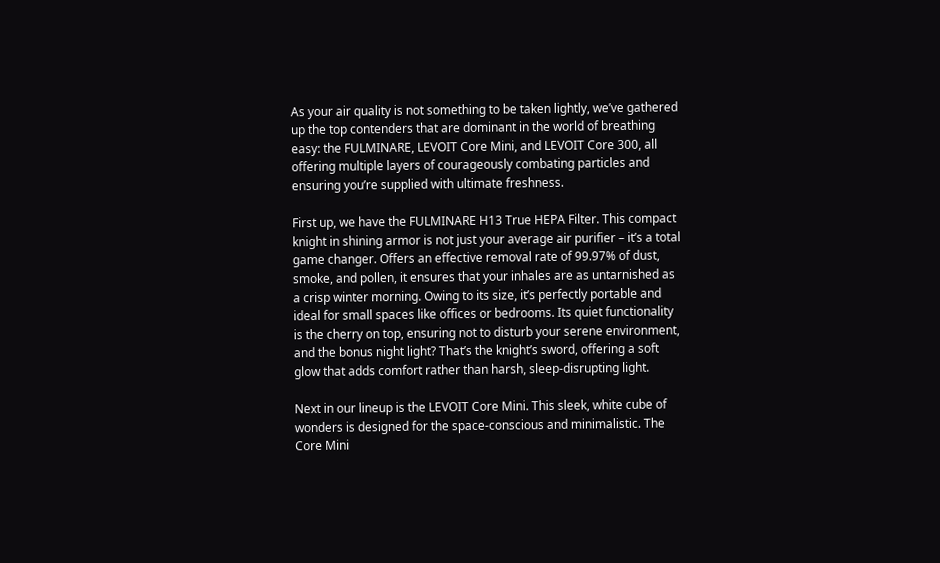As your air quality is not something to be taken lightly, we’ve gathered up the top contenders that are dominant in the world of breathing easy: the FULMINARE, LEVOIT Core Mini, and LEVOIT Core 300, all offering multiple layers of courageously combating particles and ensuring you’re supplied with ultimate freshness.

First up, we have the FULMINARE H13 True HEPA Filter. This compact knight in shining armor is not just your average air purifier – it’s a total game changer. Offers an effective removal rate of 99.97% of dust, smoke, and pollen, it ensures that your inhales are as untarnished as a crisp winter morning. Owing to its size, it’s perfectly portable and ideal for small spaces like offices or bedrooms. Its quiet functionality is the cherry on top, ensuring not to disturb your serene environment, and the bonus night light? That’s the knight’s sword, offering a soft glow that adds comfort rather than harsh, sleep-disrupting light.

Next in our lineup is the LEVOIT Core Mini. This sleek, white cube of wonders is designed for the space-conscious and minimalistic. The Core Mini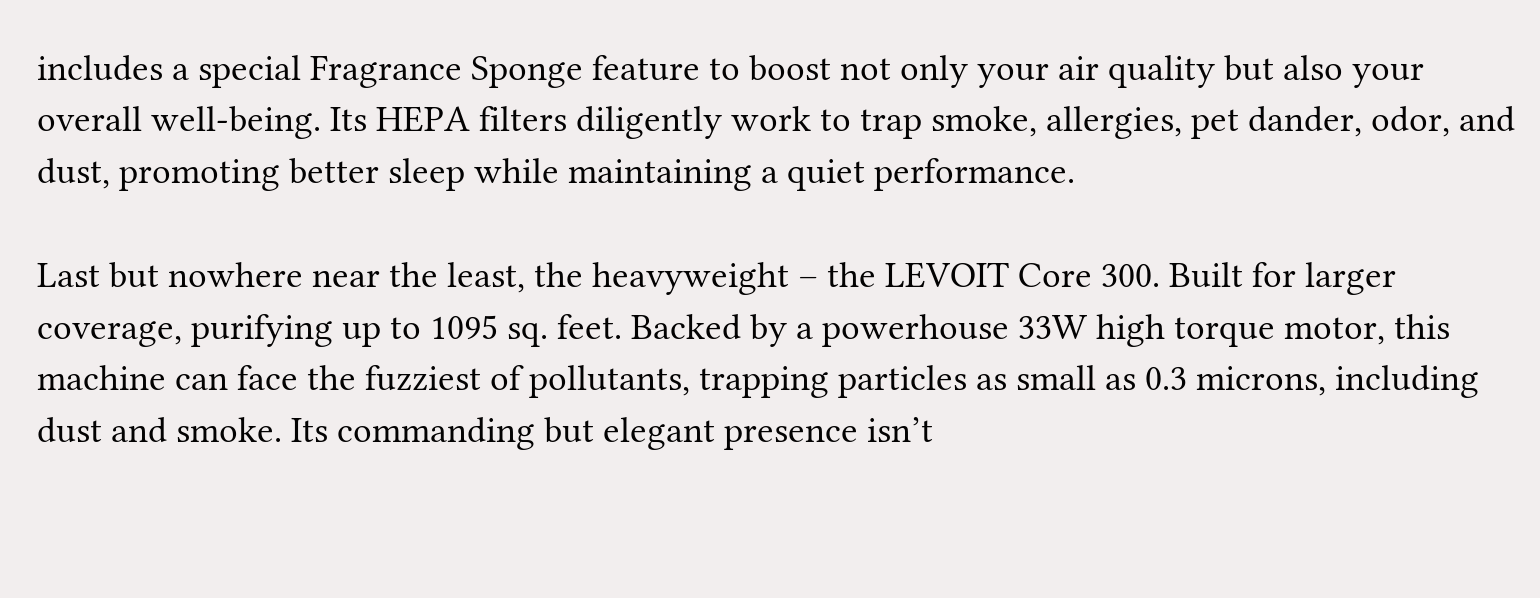includes a special Fragrance Sponge feature to boost not only your air quality but also your overall well-being. Its HEPA filters diligently work to trap smoke, allergies, pet dander, odor, and dust, promoting better sleep while maintaining a quiet performance.

Last but nowhere near the least, the heavyweight – the LEVOIT Core 300. Built for larger coverage, purifying up to 1095 sq. feet. Backed by a powerhouse 33W high torque motor, this machine can face the fuzziest of pollutants, trapping particles as small as 0.3 microns, including dust and smoke. Its commanding but elegant presence isn’t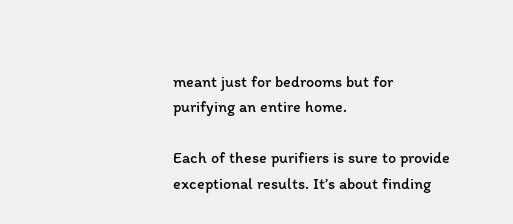meant just for bedrooms but for purifying an entire home.

Each of these purifiers is sure to provide exceptional results. It’s about finding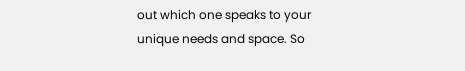out which one speaks to your unique needs and space. So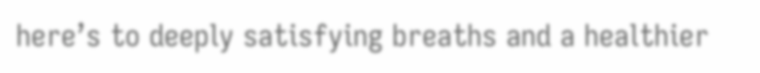here’s to deeply satisfying breaths and a healthier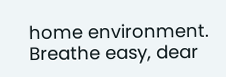home environment. Breathe easy, dear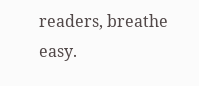readers, breathe easy.